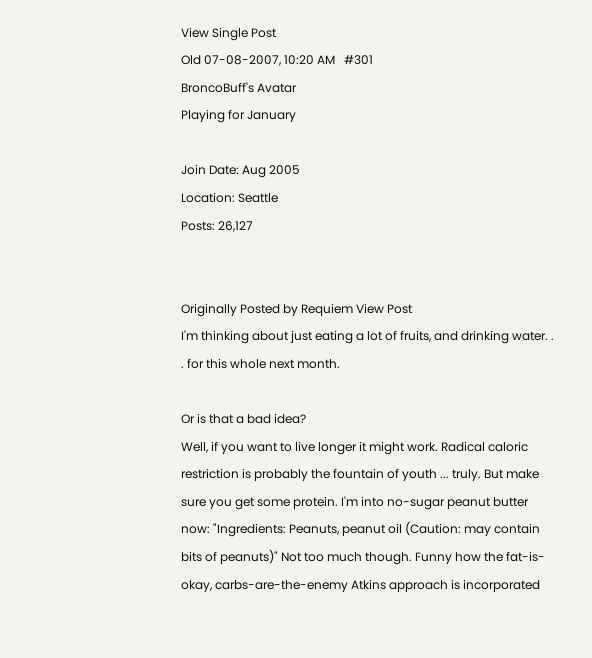View Single Post
Old 07-08-2007, 10:20 AM   #301
BroncoBuff's Avatar
Playing for January

Join Date: Aug 2005
Location: Seattle
Posts: 26,127


Originally Posted by Requiem View Post
I'm thinking about just eating a lot of fruits, and drinking water. . . for this whole next month.

Or is that a bad idea?
Well, if you want to live longer it might work. Radical caloric restriction is probably the fountain of youth ... truly. But make sure you get some protein. I'm into no-sugar peanut butter now: "Ingredients: Peanuts, peanut oil (Caution: may contain bits of peanuts)" Not too much though. Funny how the fat-is-okay, carbs-are-the-enemy Atkins approach is incorporated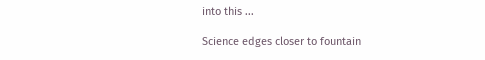into this ...

Science edges closer to fountain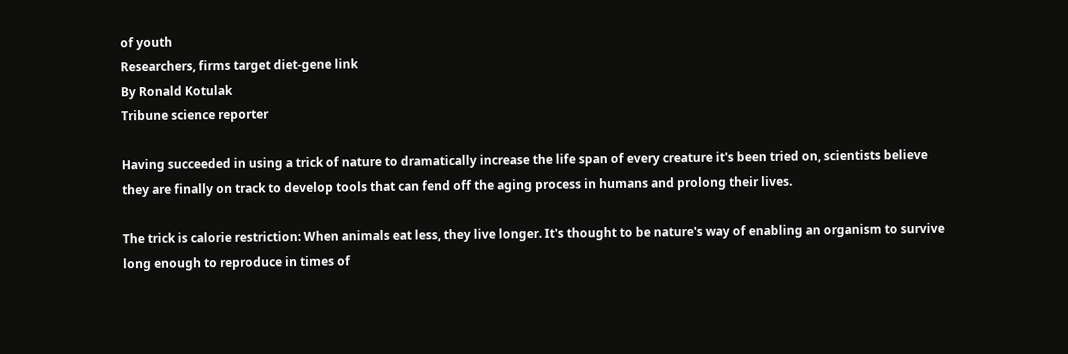of youth
Researchers, firms target diet-gene link
By Ronald Kotulak
Tribune science reporter

Having succeeded in using a trick of nature to dramatically increase the life span of every creature it's been tried on, scientists believe they are finally on track to develop tools that can fend off the aging process in humans and prolong their lives.

The trick is calorie restriction: When animals eat less, they live longer. It's thought to be nature's way of enabling an organism to survive long enough to reproduce in times of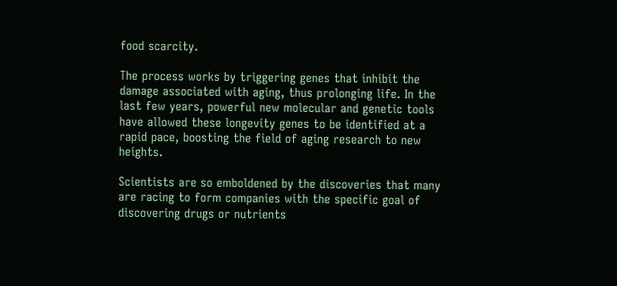food scarcity.

The process works by triggering genes that inhibit the damage associated with aging, thus prolonging life. In the last few years, powerful new molecular and genetic tools have allowed these longevity genes to be identified at a rapid pace, boosting the field of aging research to new heights.

Scientists are so emboldened by the discoveries that many are racing to form companies with the specific goal of discovering drugs or nutrients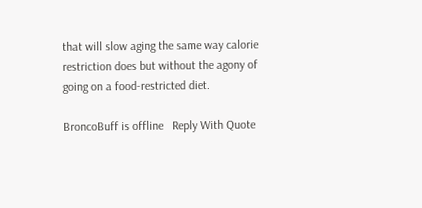that will slow aging the same way calorie restriction does but without the agony of going on a food-restricted diet.

BroncoBuff is offline   Reply With Quote